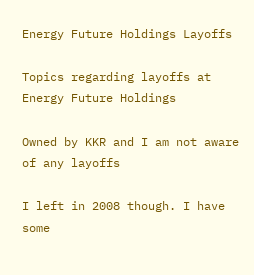Energy Future Holdings Layoffs

Topics regarding layoffs at Energy Future Holdings

Owned by KKR and I am not aware of any layoffs

I left in 2008 though. I have some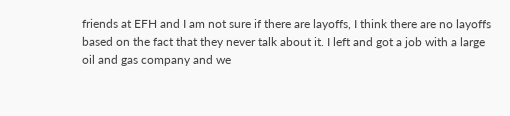friends at EFH and I am not sure if there are layoffs, I think there are no layoffs based on the fact that they never talk about it. I left and got a job with a large oil and gas company and we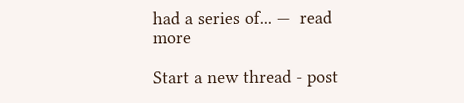had a series of... —  read more

Start a new thread - post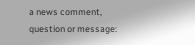a news comment, question or message: